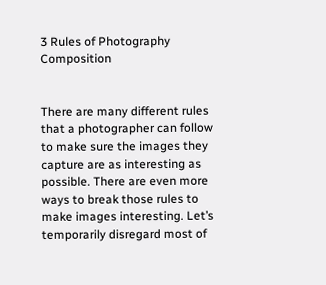3 Rules of Photography Composition


There are many different rules that a photographer can follow to make sure the images they capture are as interesting as possible. There are even more ways to break those rules to make images interesting. Let’s temporarily disregard most of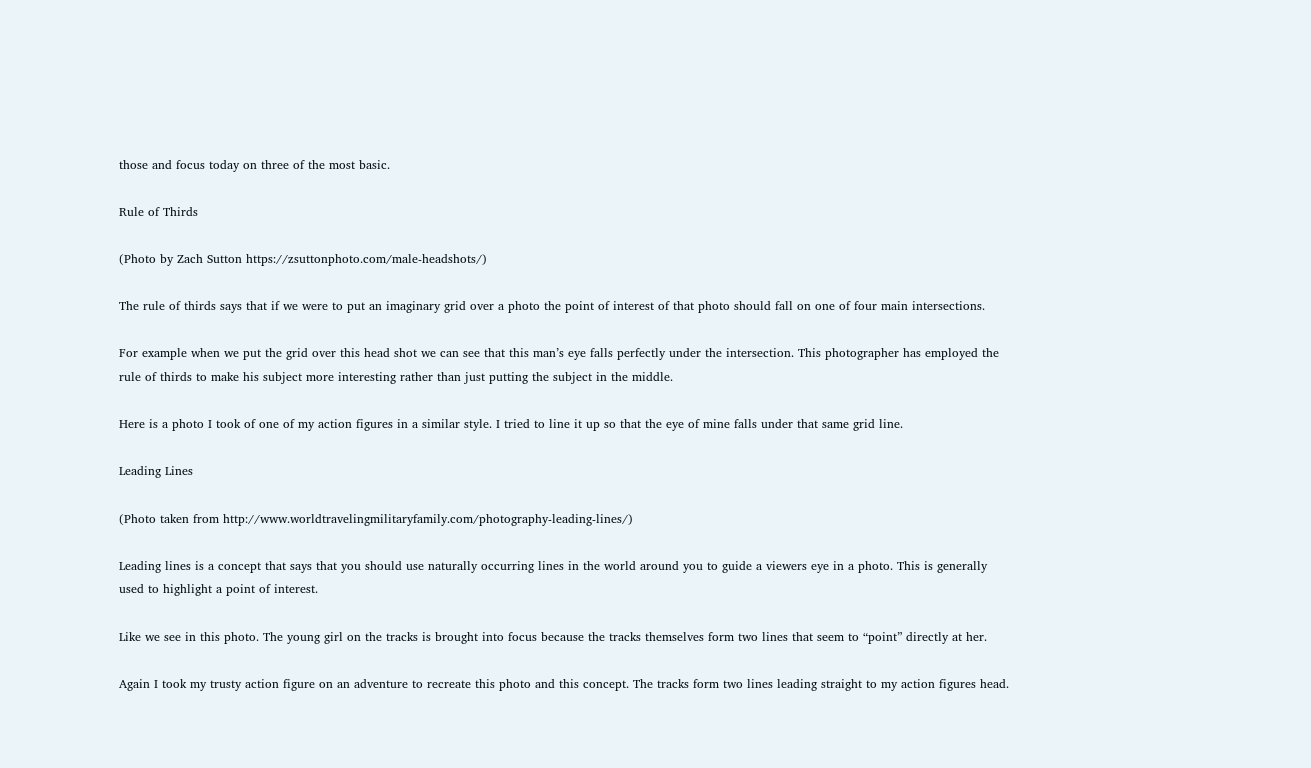those and focus today on three of the most basic.

Rule of Thirds

(Photo by Zach Sutton https://zsuttonphoto.com/male-headshots/)

The rule of thirds says that if we were to put an imaginary grid over a photo the point of interest of that photo should fall on one of four main intersections.

For example when we put the grid over this head shot we can see that this man’s eye falls perfectly under the intersection. This photographer has employed the rule of thirds to make his subject more interesting rather than just putting the subject in the middle.

Here is a photo I took of one of my action figures in a similar style. I tried to line it up so that the eye of mine falls under that same grid line.

Leading Lines

(Photo taken from http://www.worldtravelingmilitaryfamily.com/photography-leading-lines/)

Leading lines is a concept that says that you should use naturally occurring lines in the world around you to guide a viewers eye in a photo. This is generally used to highlight a point of interest.

Like we see in this photo. The young girl on the tracks is brought into focus because the tracks themselves form two lines that seem to “point” directly at her.

Again I took my trusty action figure on an adventure to recreate this photo and this concept. The tracks form two lines leading straight to my action figures head.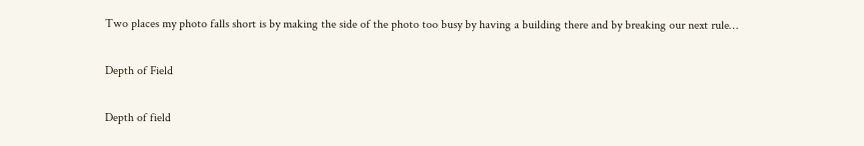Two places my photo falls short is by making the side of the photo too busy by having a building there and by breaking our next rule…

Depth of Field

Depth of field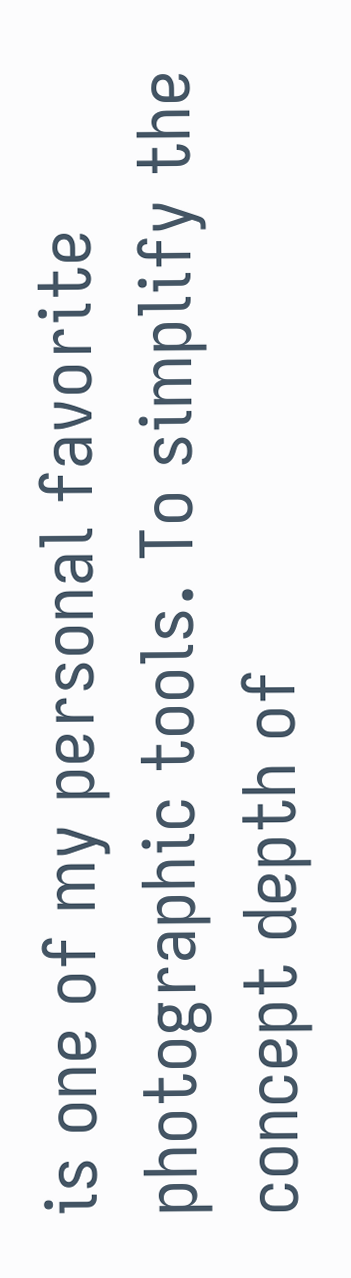is one of my personal favorite photographic tools. To simplify the concept depth of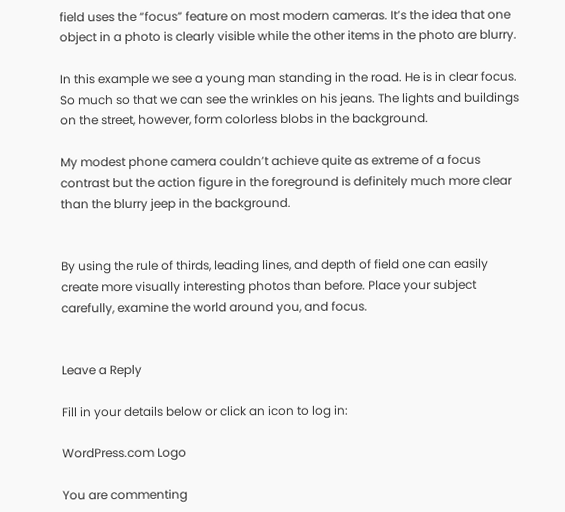field uses the “focus” feature on most modern cameras. It’s the idea that one object in a photo is clearly visible while the other items in the photo are blurry.

In this example we see a young man standing in the road. He is in clear focus. So much so that we can see the wrinkles on his jeans. The lights and buildings on the street, however, form colorless blobs in the background.

My modest phone camera couldn’t achieve quite as extreme of a focus contrast but the action figure in the foreground is definitely much more clear than the blurry jeep in the background.


By using the rule of thirds, leading lines, and depth of field one can easily create more visually interesting photos than before. Place your subject carefully, examine the world around you, and focus.


Leave a Reply

Fill in your details below or click an icon to log in:

WordPress.com Logo

You are commenting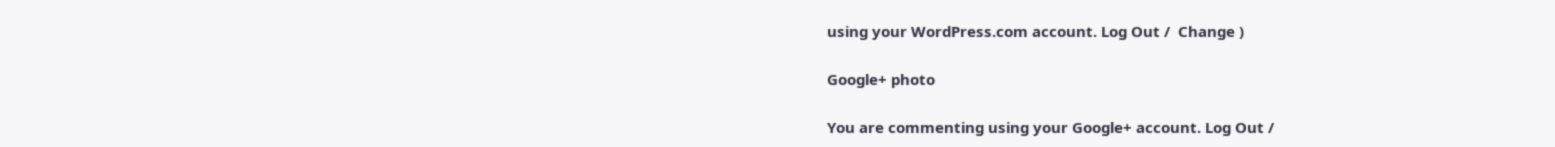using your WordPress.com account. Log Out /  Change )

Google+ photo

You are commenting using your Google+ account. Log Out /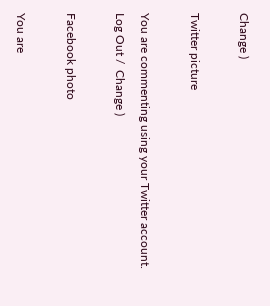Change )

Twitter picture

You are commenting using your Twitter account. Log Out /  Change )

Facebook photo

You are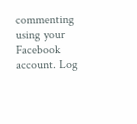commenting using your Facebook account. Log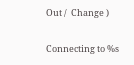Out /  Change )

Connecting to %s